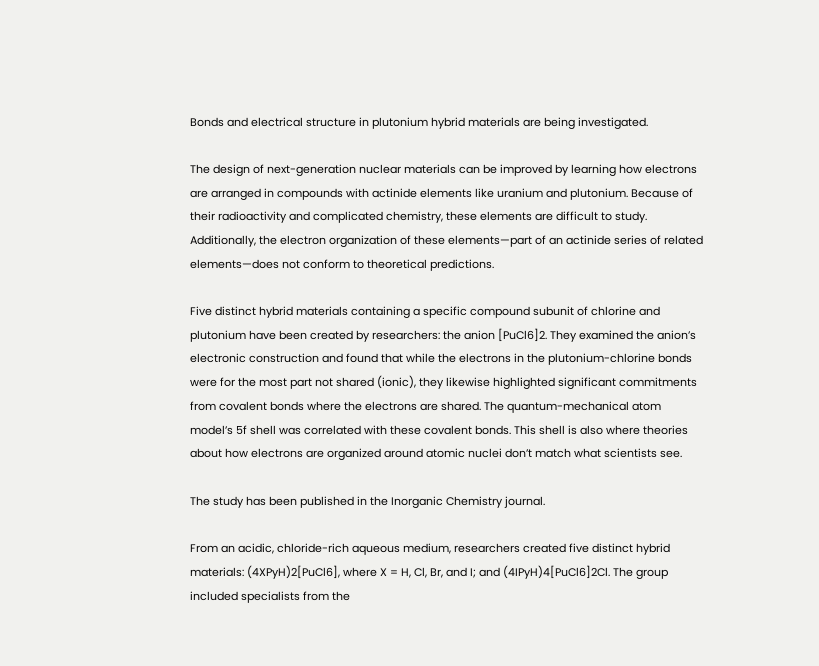Bonds and electrical structure in plutonium hybrid materials are being investigated.

The design of next-generation nuclear materials can be improved by learning how electrons are arranged in compounds with actinide elements like uranium and plutonium. Because of their radioactivity and complicated chemistry, these elements are difficult to study. Additionally, the electron organization of these elements—part of an actinide series of related elements—does not conform to theoretical predictions.

Five distinct hybrid materials containing a specific compound subunit of chlorine and plutonium have been created by researchers: the anion [PuCl6]2. They examined the anion’s electronic construction and found that while the electrons in the plutonium-chlorine bonds were for the most part not shared (ionic), they likewise highlighted significant commitments from covalent bonds where the electrons are shared. The quantum-mechanical atom model’s 5f shell was correlated with these covalent bonds. This shell is also where theories about how electrons are organized around atomic nuclei don’t match what scientists see.

The study has been published in the Inorganic Chemistry journal.

From an acidic, chloride-rich aqueous medium, researchers created five distinct hybrid materials: (4XPyH)2[PuCl6], where X = H, Cl, Br, and I; and (4IPyH)4[PuCl6]2Cl. The group included specialists from the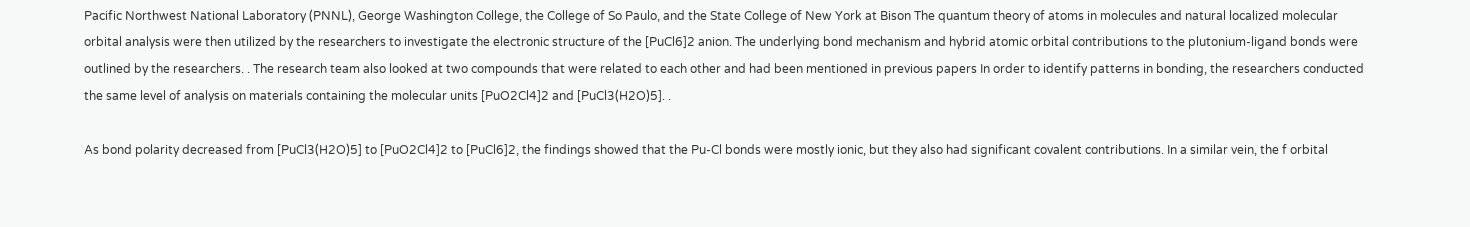Pacific Northwest National Laboratory (PNNL), George Washington College, the College of So Paulo, and the State College of New York at Bison The quantum theory of atoms in molecules and natural localized molecular orbital analysis were then utilized by the researchers to investigate the electronic structure of the [PuCl6]2 anion. The underlying bond mechanism and hybrid atomic orbital contributions to the plutonium-ligand bonds were outlined by the researchers. . The research team also looked at two compounds that were related to each other and had been mentioned in previous papers In order to identify patterns in bonding, the researchers conducted the same level of analysis on materials containing the molecular units [PuO2Cl4]2 and [PuCl3(H2O)5]. .

As bond polarity decreased from [PuCl3(H2O)5] to [PuO2Cl4]2 to [PuCl6]2, the findings showed that the Pu-Cl bonds were mostly ionic, but they also had significant covalent contributions. In a similar vein, the f orbital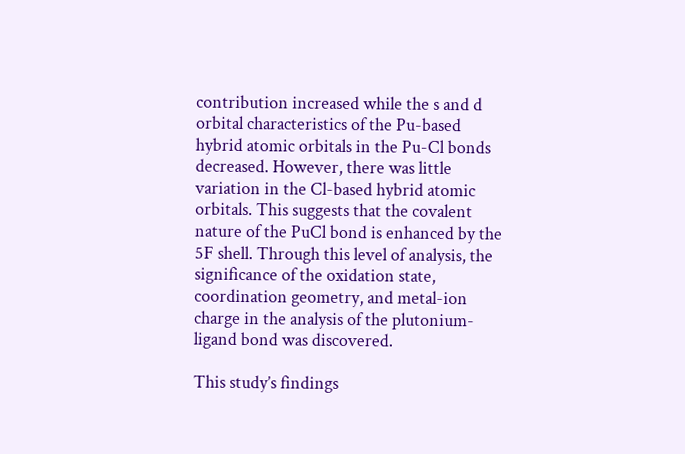contribution increased while the s and d orbital characteristics of the Pu-based hybrid atomic orbitals in the Pu-Cl bonds decreased. However, there was little variation in the Cl-based hybrid atomic orbitals. This suggests that the covalent nature of the PuCl bond is enhanced by the 5F shell. Through this level of analysis, the significance of the oxidation state, coordination geometry, and metal-ion charge in the analysis of the plutonium-ligand bond was discovered.

This study’s findings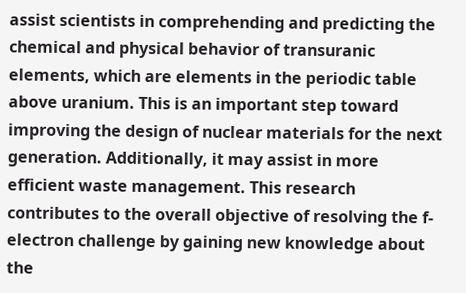assist scientists in comprehending and predicting the chemical and physical behavior of transuranic elements, which are elements in the periodic table above uranium. This is an important step toward improving the design of nuclear materials for the next generation. Additionally, it may assist in more efficient waste management. This research contributes to the overall objective of resolving the f-electron challenge by gaining new knowledge about the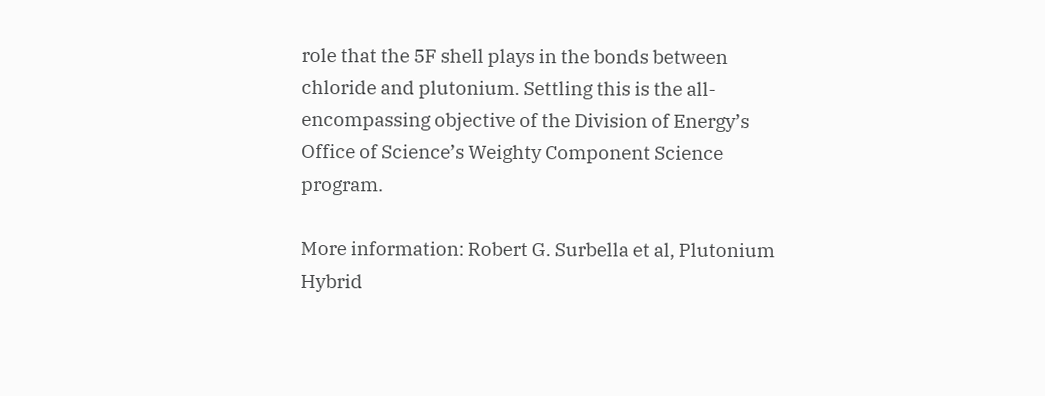role that the 5F shell plays in the bonds between chloride and plutonium. Settling this is the all-encompassing objective of the Division of Energy’s Office of Science’s Weighty Component Science program.

More information: Robert G. Surbella et al, Plutonium Hybrid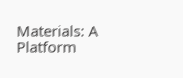Materials: A Platform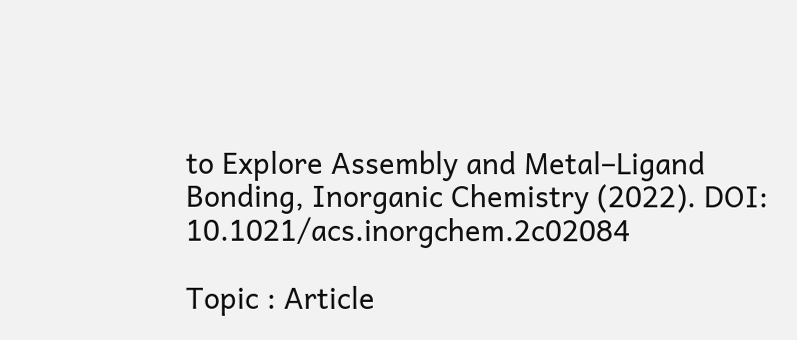to Explore Assembly and Metal–Ligand Bonding, Inorganic Chemistry (2022). DOI: 10.1021/acs.inorgchem.2c02084

Topic : Article